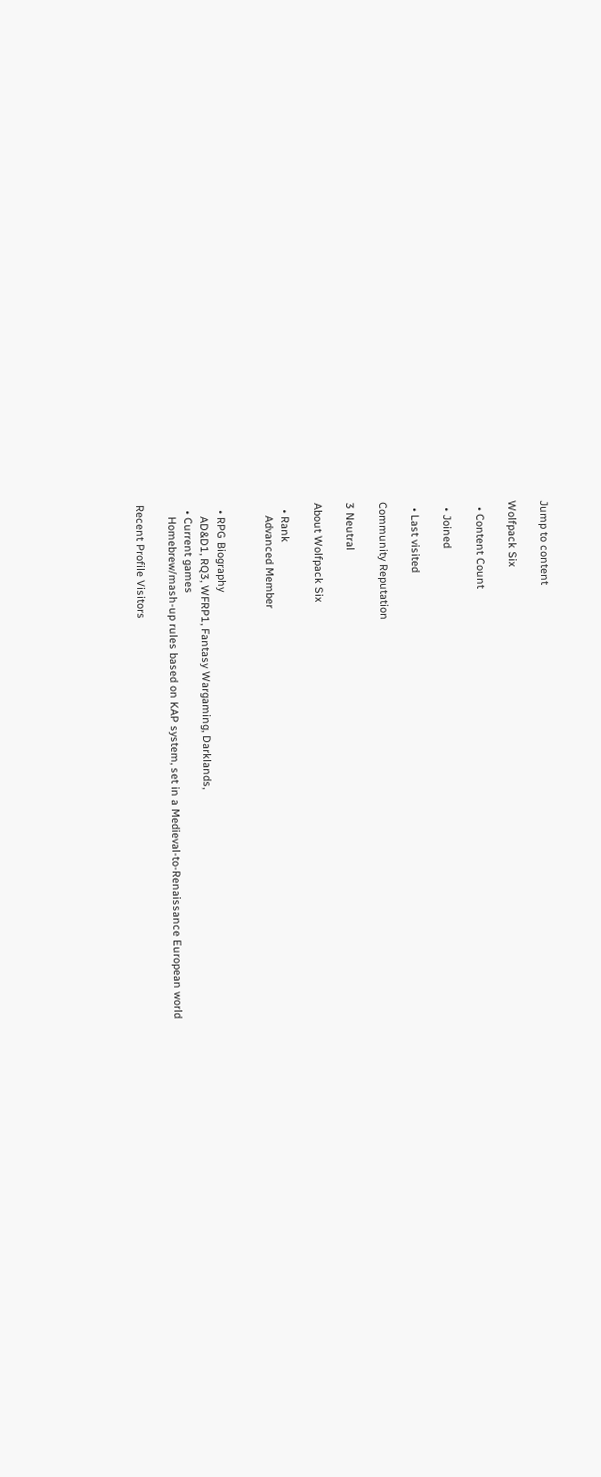Jump to content

Wolfpack Six

  • Content Count

  • Joined

  • Last visited

Community Reputation

3 Neutral

About Wolfpack Six

  • Rank
    Advanced Member


  • RPG Biography
    AD&D1, RQ3, WFRP1, Fantasy Wargaming, Darklands,
  • Current games
    Homebrew/mash-up rules based on KAP system, set in a Medieval-to-Renaissance European world

Recent Profile Visitors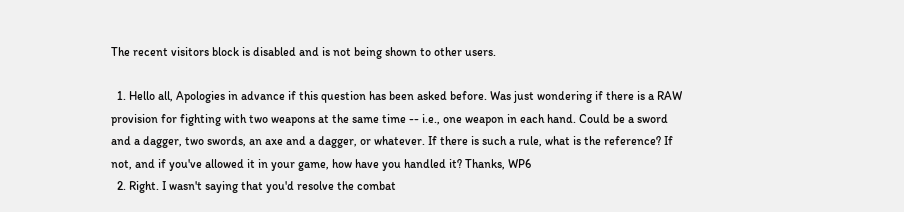The recent visitors block is disabled and is not being shown to other users.

  1. Hello all, Apologies in advance if this question has been asked before. Was just wondering if there is a RAW provision for fighting with two weapons at the same time -- i.e., one weapon in each hand. Could be a sword and a dagger, two swords, an axe and a dagger, or whatever. If there is such a rule, what is the reference? If not, and if you've allowed it in your game, how have you handled it? Thanks, WP6
  2. Right. I wasn't saying that you'd resolve the combat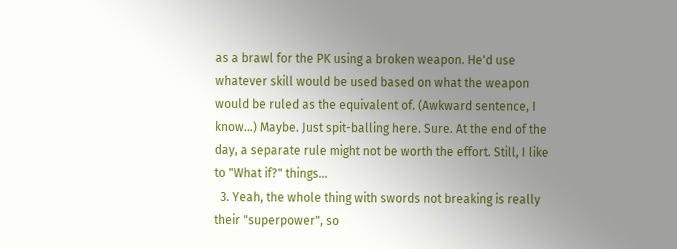as a brawl for the PK using a broken weapon. He'd use whatever skill would be used based on what the weapon would be ruled as the equivalent of. (Awkward sentence, I know...) Maybe. Just spit-balling here. Sure. At the end of the day, a separate rule might not be worth the effort. Still, I like to "What if?" things...
  3. Yeah, the whole thing with swords not breaking is really their "superpower", so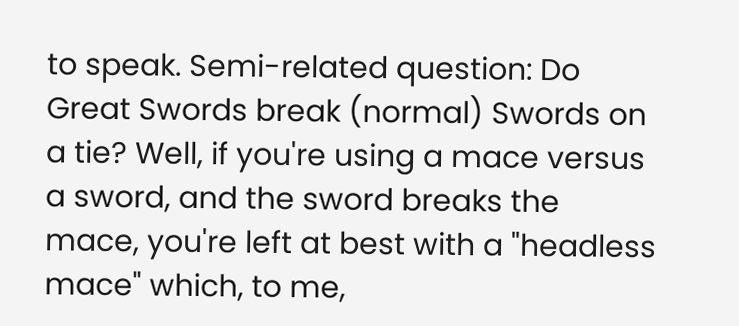to speak. Semi-related question: Do Great Swords break (normal) Swords on a tie? Well, if you're using a mace versus a sword, and the sword breaks the mace, you're left at best with a "headless mace" which, to me,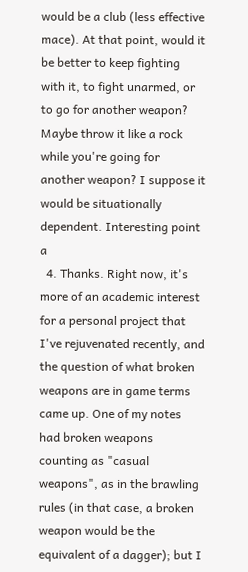would be a club (less effective mace). At that point, would it be better to keep fighting with it, to fight unarmed, or to go for another weapon? Maybe throw it like a rock while you're going for another weapon? I suppose it would be situationally dependent. Interesting point a
  4. Thanks. Right now, it's more of an academic interest for a personal project that I've rejuvenated recently, and the question of what broken weapons are in game terms came up. One of my notes had broken weapons counting as "casual weapons", as in the brawling rules (in that case, a broken weapon would be the equivalent of a dagger); but I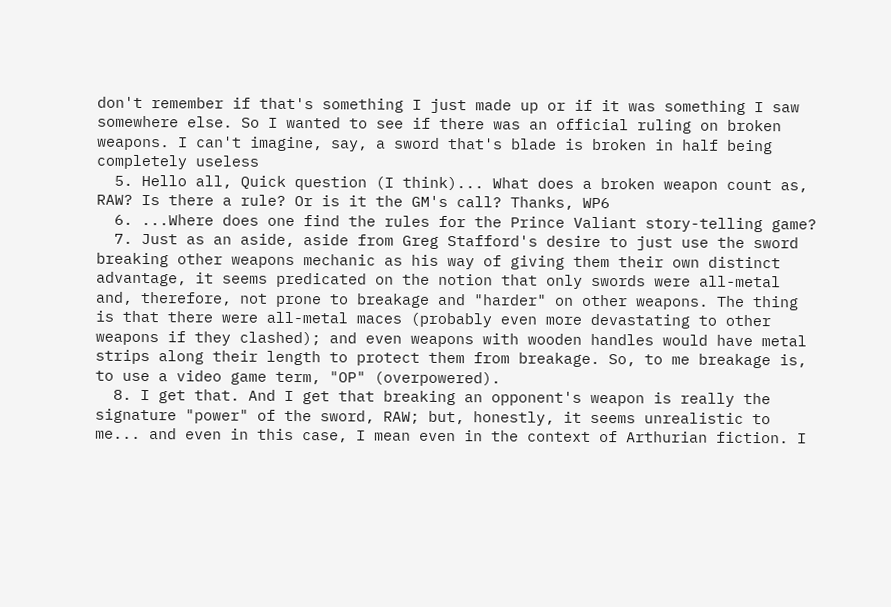don't remember if that's something I just made up or if it was something I saw somewhere else. So I wanted to see if there was an official ruling on broken weapons. I can't imagine, say, a sword that's blade is broken in half being completely useless
  5. Hello all, Quick question (I think)... What does a broken weapon count as, RAW? Is there a rule? Or is it the GM's call? Thanks, WP6
  6. ...Where does one find the rules for the Prince Valiant story-telling game?
  7. Just as an aside, aside from Greg Stafford's desire to just use the sword breaking other weapons mechanic as his way of giving them their own distinct advantage, it seems predicated on the notion that only swords were all-metal and, therefore, not prone to breakage and "harder" on other weapons. The thing is that there were all-metal maces (probably even more devastating to other weapons if they clashed); and even weapons with wooden handles would have metal strips along their length to protect them from breakage. So, to me breakage is, to use a video game term, "OP" (overpowered).
  8. I get that. And I get that breaking an opponent's weapon is really the signature "power" of the sword, RAW; but, honestly, it seems unrealistic to me... and even in this case, I mean even in the context of Arthurian fiction. I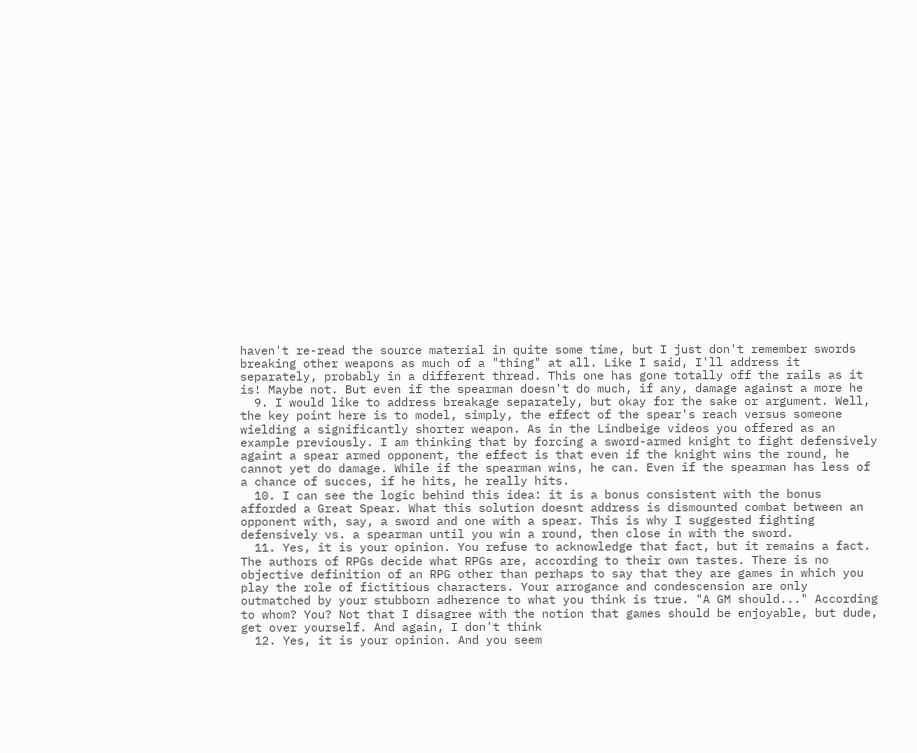haven't re-read the source material in quite some time, but I just don't remember swords breaking other weapons as much of a "thing" at all. Like I said, I'll address it separately, probably in a different thread. This one has gone totally off the rails as it is! Maybe not. But even if the spearman doesn't do much, if any, damage against a more he
  9. I would like to address breakage separately, but okay for the sake or argument. Well, the key point here is to model, simply, the effect of the spear's reach versus someone wielding a significantly shorter weapon. As in the Lindbeige videos you offered as an example previously. I am thinking that by forcing a sword-armed knight to fight defensively againt a spear armed opponent, the effect is that even if the knight wins the round, he cannot yet do damage. While if the spearman wins, he can. Even if the spearman has less of a chance of succes, if he hits, he really hits.
  10. I can see the logic behind this idea: it is a bonus consistent with the bonus afforded a Great Spear. What this solution doesnt address is dismounted combat between an opponent with, say, a sword and one with a spear. This is why I suggested fighting defensively vs. a spearman until you win a round, then close in with the sword.
  11. Yes, it is your opinion. You refuse to acknowledge that fact, but it remains a fact. The authors of RPGs decide what RPGs are, according to their own tastes. There is no objective definition of an RPG other than perhaps to say that they are games in which you play the role of fictitious characters. Your arrogance and condescension are only outmatched by your stubborn adherence to what you think is true. "A GM should..." According to whom? You? Not that I disagree with the notion that games should be enjoyable, but dude, get over yourself. And again, I don't think
  12. Yes, it is your opinion. And you seem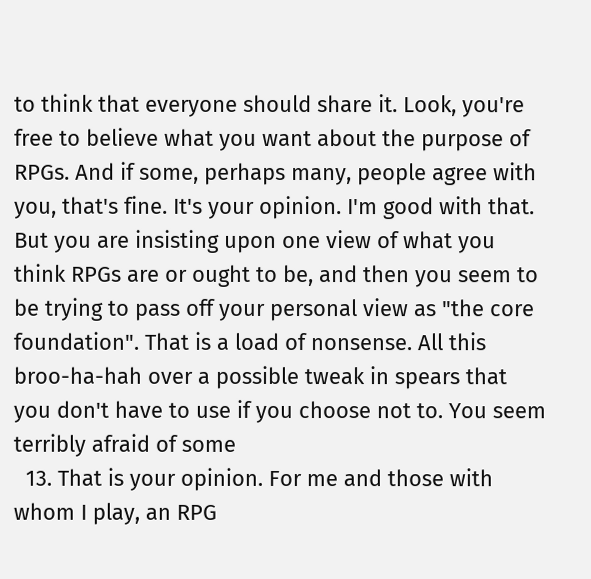to think that everyone should share it. Look, you're free to believe what you want about the purpose of RPGs. And if some, perhaps many, people agree with you, that's fine. It's your opinion. I'm good with that. But you are insisting upon one view of what you think RPGs are or ought to be, and then you seem to be trying to pass off your personal view as "the core foundation". That is a load of nonsense. All this broo-ha-hah over a possible tweak in spears that you don't have to use if you choose not to. You seem terribly afraid of some
  13. That is your opinion. For me and those with whom I play, an RPG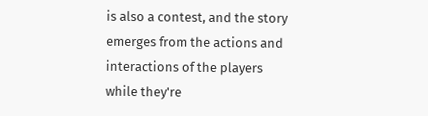is also a contest, and the story emerges from the actions and interactions of the players while they're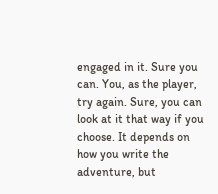engaged in it. Sure you can. You, as the player, try again. Sure, you can look at it that way if you choose. It depends on how you write the adventure, but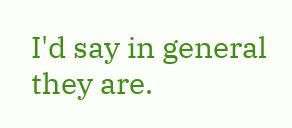I'd say in general they are.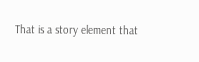That is a story element that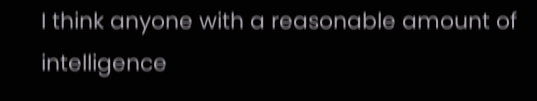I think anyone with a reasonable amount of intelligence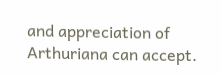and appreciation of Arthuriana can accept.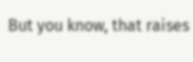But you know, that raises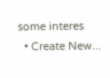some interes
  • Create New...